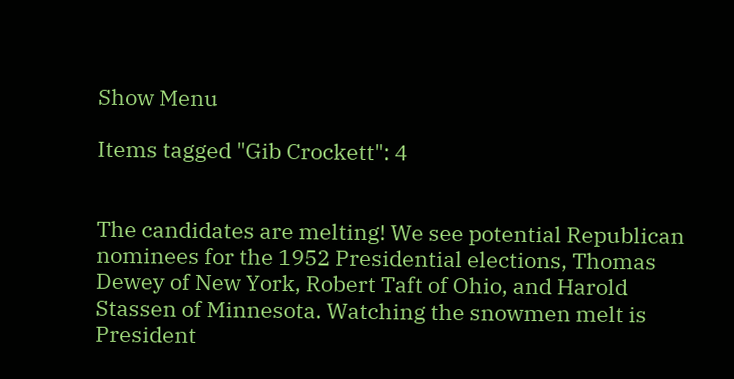Show Menu

Items tagged "Gib Crockett": 4


The candidates are melting! We see potential Republican nominees for the 1952 Presidential elections, Thomas Dewey of New York, Robert Taft of Ohio, and Harold Stassen of Minnesota. Watching the snowmen melt is President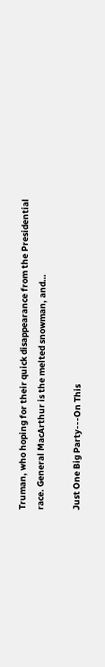Truman, who hoping for their quick disappearance from the Presidential race. General MacArthur is the melted snowman, and…

Just One Big Party---On This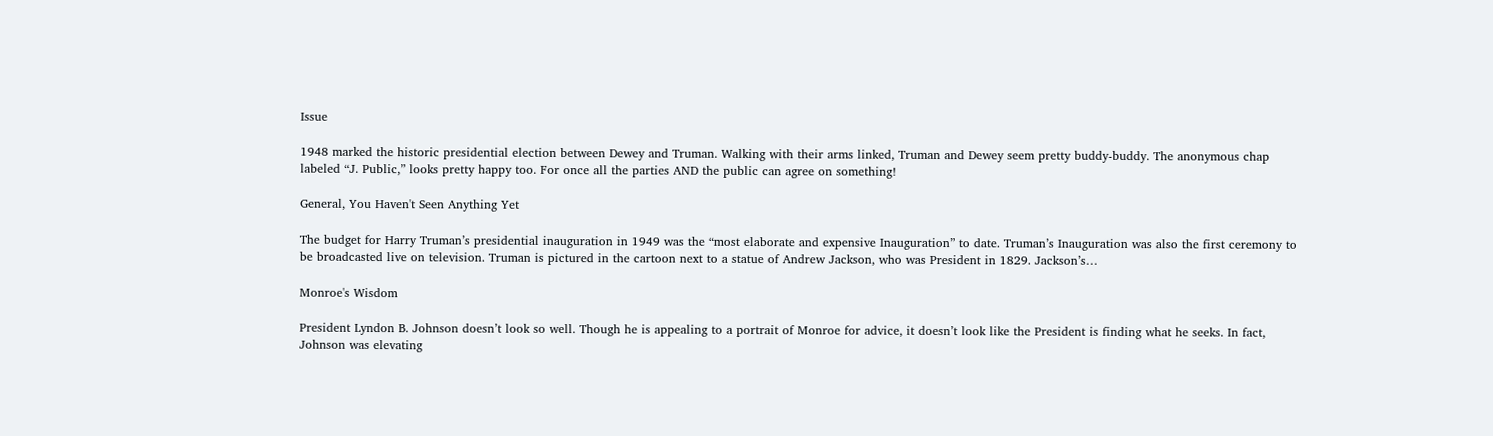Issue

1948 marked the historic presidential election between Dewey and Truman. Walking with their arms linked, Truman and Dewey seem pretty buddy-buddy. The anonymous chap labeled “J. Public,” looks pretty happy too. For once all the parties AND the public can agree on something!

General, You Haven't Seen Anything Yet

The budget for Harry Truman’s presidential inauguration in 1949 was the “most elaborate and expensive Inauguration” to date. Truman’s Inauguration was also the first ceremony to be broadcasted live on television. Truman is pictured in the cartoon next to a statue of Andrew Jackson, who was President in 1829. Jackson’s…

Monroe's Wisdom

President Lyndon B. Johnson doesn’t look so well. Though he is appealing to a portrait of Monroe for advice, it doesn’t look like the President is finding what he seeks. In fact, Johnson was elevating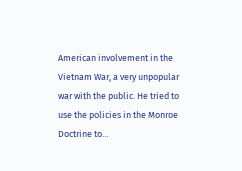American involvement in the Vietnam War, a very unpopular war with the public. He tried to use the policies in the Monroe Doctrine to…